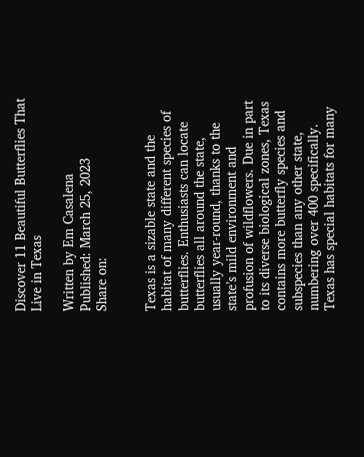Discover 11 Beautiful Butterflies That Live in Texas

Written by Em Casalena
Published: March 25, 2023
Share on:


Texas is a sizable state and the habitat of many different species of butterflies. Enthusiasts can locate butterflies all around the state, usually year-round, thanks to the state’s mild environment and profusion of wildflowers. Due in part to its diverse biological zones, Texas contains more butterfly species and subspecies than any other state, numbering over 400 specifically. Texas has special habitats for many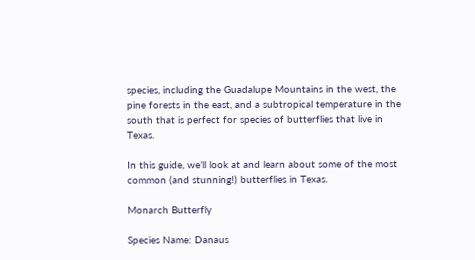species, including the Guadalupe Mountains in the west, the pine forests in the east, and a subtropical temperature in the south that is perfect for species of butterflies that live in Texas.

In this guide, we’ll look at and learn about some of the most common (and stunning!) butterflies in Texas.

Monarch Butterfly

Species Name: Danaus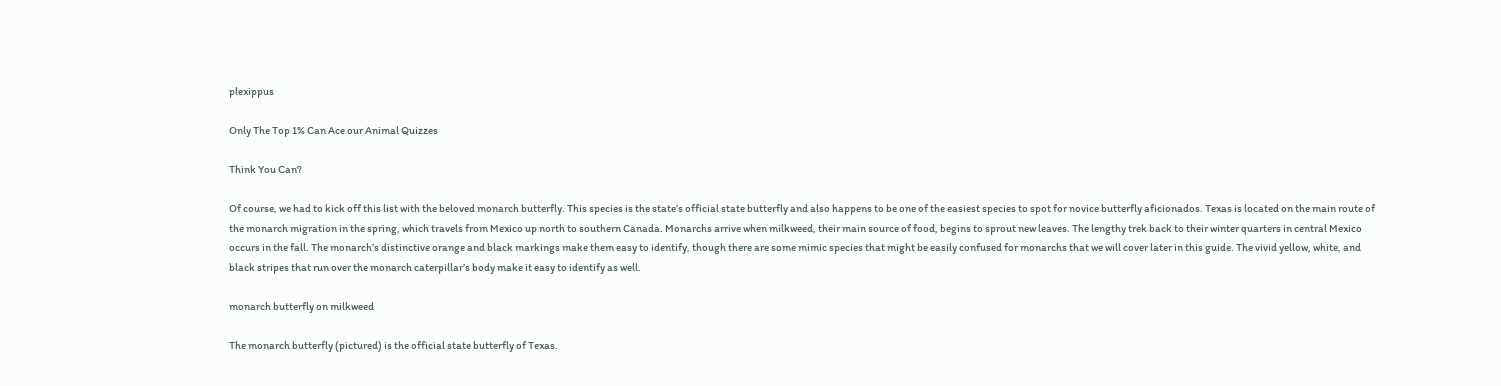plexippus

Only The Top 1% Can Ace our Animal Quizzes

Think You Can?

Of course, we had to kick off this list with the beloved monarch butterfly. This species is the state’s official state butterfly and also happens to be one of the easiest species to spot for novice butterfly aficionados. Texas is located on the main route of the monarch migration in the spring, which travels from Mexico up north to southern Canada. Monarchs arrive when milkweed, their main source of food, begins to sprout new leaves. The lengthy trek back to their winter quarters in central Mexico occurs in the fall. The monarch’s distinctive orange and black markings make them easy to identify, though there are some mimic species that might be easily confused for monarchs that we will cover later in this guide. The vivid yellow, white, and black stripes that run over the monarch caterpillar’s body make it easy to identify as well.

monarch butterfly on milkweed

The monarch butterfly (pictured) is the official state butterfly of Texas.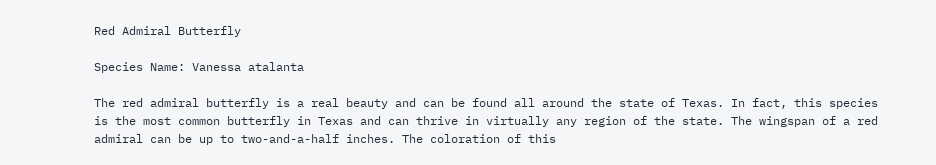Red Admiral Butterfly

Species Name: Vanessa atalanta

The red admiral butterfly is a real beauty and can be found all around the state of Texas. In fact, this species is the most common butterfly in Texas and can thrive in virtually any region of the state. The wingspan of a red admiral can be up to two-and-a-half inches. The coloration of this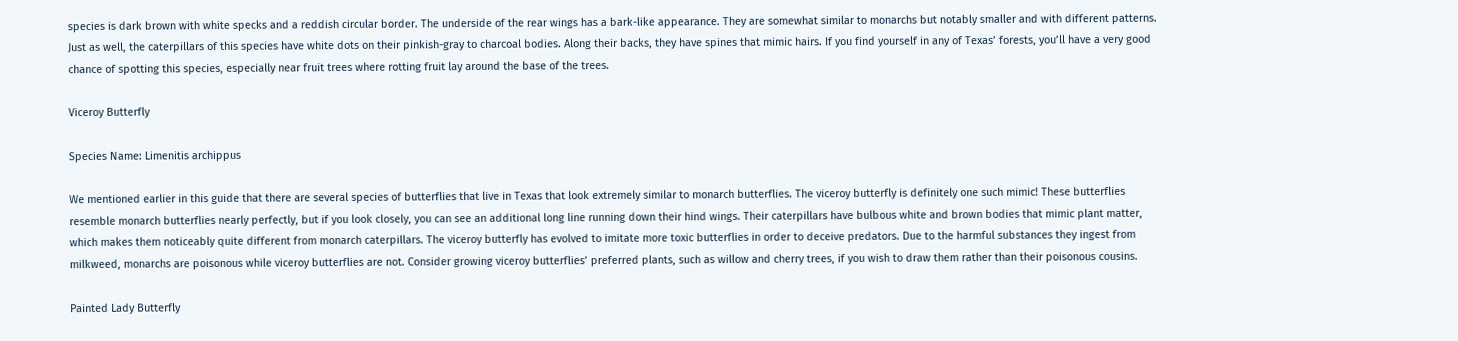species is dark brown with white specks and a reddish circular border. The underside of the rear wings has a bark-like appearance. They are somewhat similar to monarchs but notably smaller and with different patterns. Just as well, the caterpillars of this species have white dots on their pinkish-gray to charcoal bodies. Along their backs, they have spines that mimic hairs. If you find yourself in any of Texas’ forests, you’ll have a very good chance of spotting this species, especially near fruit trees where rotting fruit lay around the base of the trees.

Viceroy Butterfly

Species Name: Limenitis archippus

We mentioned earlier in this guide that there are several species of butterflies that live in Texas that look extremely similar to monarch butterflies. The viceroy butterfly is definitely one such mimic! These butterflies resemble monarch butterflies nearly perfectly, but if you look closely, you can see an additional long line running down their hind wings. Their caterpillars have bulbous white and brown bodies that mimic plant matter, which makes them noticeably quite different from monarch caterpillars. The viceroy butterfly has evolved to imitate more toxic butterflies in order to deceive predators. Due to the harmful substances they ingest from milkweed, monarchs are poisonous while viceroy butterflies are not. Consider growing viceroy butterflies’ preferred plants, such as willow and cherry trees, if you wish to draw them rather than their poisonous cousins.

Painted Lady Butterfly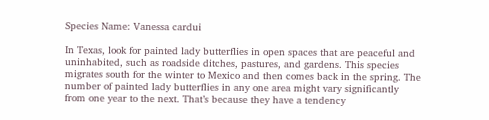Species Name: Vanessa cardui

In Texas, look for painted lady butterflies in open spaces that are peaceful and uninhabited, such as roadside ditches, pastures, and gardens. This species migrates south for the winter to Mexico and then comes back in the spring. The number of painted lady butterflies in any one area might vary significantly from one year to the next. That’s because they have a tendency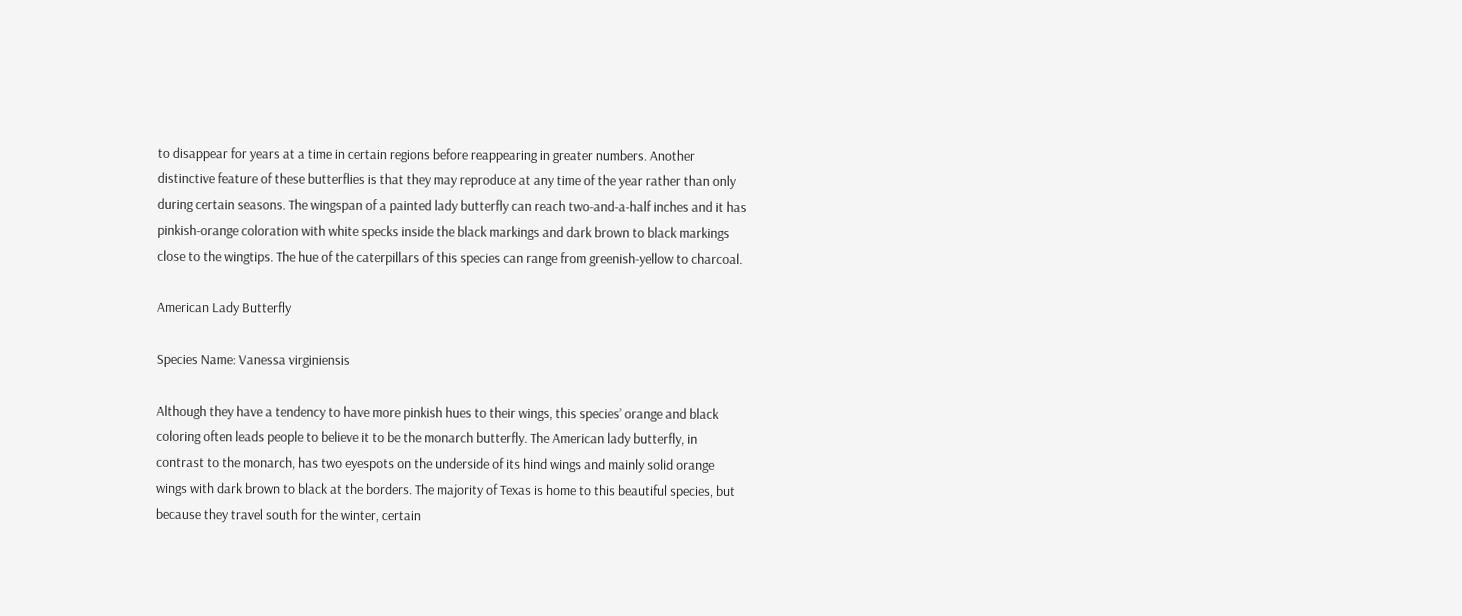to disappear for years at a time in certain regions before reappearing in greater numbers. Another distinctive feature of these butterflies is that they may reproduce at any time of the year rather than only during certain seasons. The wingspan of a painted lady butterfly can reach two-and-a-half inches and it has pinkish-orange coloration with white specks inside the black markings and dark brown to black markings close to the wingtips. The hue of the caterpillars of this species can range from greenish-yellow to charcoal.

American Lady Butterfly

Species Name: Vanessa virginiensis

Although they have a tendency to have more pinkish hues to their wings, this species’ orange and black coloring often leads people to believe it to be the monarch butterfly. The American lady butterfly, in contrast to the monarch, has two eyespots on the underside of its hind wings and mainly solid orange wings with dark brown to black at the borders. The majority of Texas is home to this beautiful species, but because they travel south for the winter, certain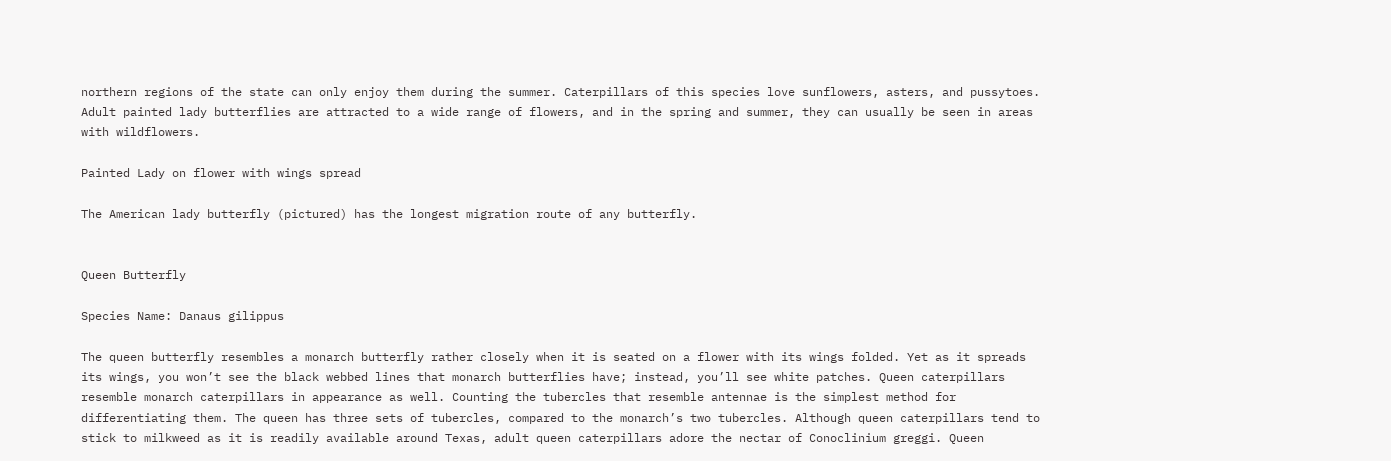northern regions of the state can only enjoy them during the summer. Caterpillars of this species love sunflowers, asters, and pussytoes. Adult painted lady butterflies are attracted to a wide range of flowers, and in the spring and summer, they can usually be seen in areas with wildflowers.

Painted Lady on flower with wings spread

The American lady butterfly (pictured) has the longest migration route of any butterfly.


Queen Butterfly

Species Name: Danaus gilippus

The queen butterfly resembles a monarch butterfly rather closely when it is seated on a flower with its wings folded. Yet as it spreads its wings, you won’t see the black webbed lines that monarch butterflies have; instead, you’ll see white patches. Queen caterpillars resemble monarch caterpillars in appearance as well. Counting the tubercles that resemble antennae is the simplest method for differentiating them. The queen has three sets of tubercles, compared to the monarch’s two tubercles. Although queen caterpillars tend to stick to milkweed as it is readily available around Texas, adult queen caterpillars adore the nectar of Conoclinium greggi. Queen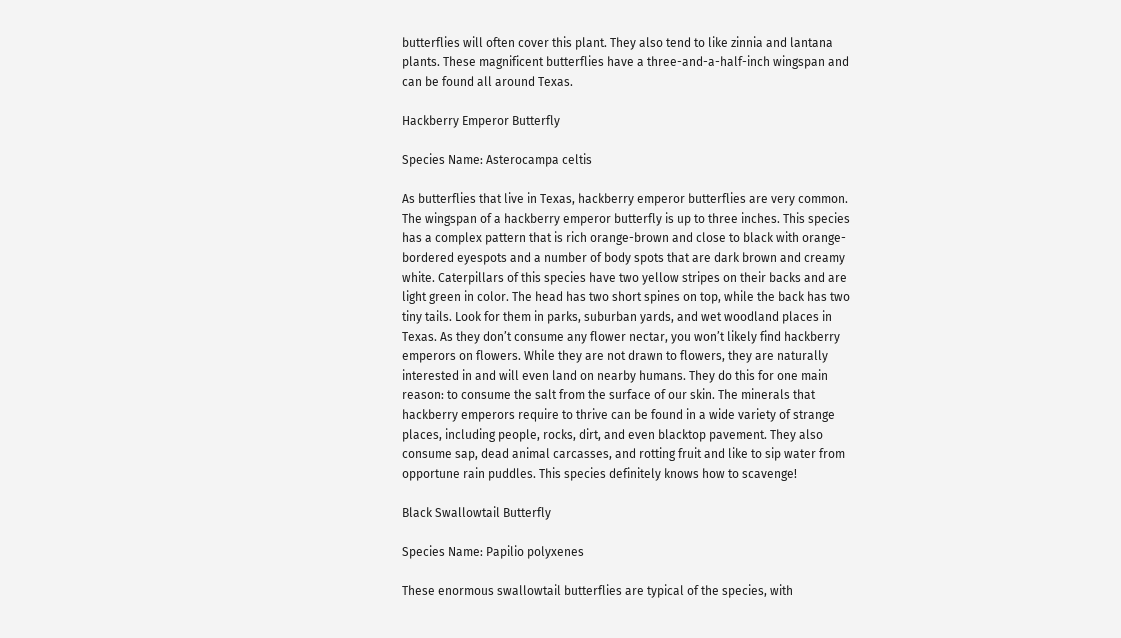butterflies will often cover this plant. They also tend to like zinnia and lantana plants. These magnificent butterflies have a three-and-a-half-inch wingspan and can be found all around Texas.

Hackberry Emperor Butterfly

Species Name: Asterocampa celtis

As butterflies that live in Texas, hackberry emperor butterflies are very common. The wingspan of a hackberry emperor butterfly is up to three inches. This species has a complex pattern that is rich orange-brown and close to black with orange-bordered eyespots and a number of body spots that are dark brown and creamy white. Caterpillars of this species have two yellow stripes on their backs and are light green in color. The head has two short spines on top, while the back has two tiny tails. Look for them in parks, suburban yards, and wet woodland places in Texas. As they don’t consume any flower nectar, you won’t likely find hackberry emperors on flowers. While they are not drawn to flowers, they are naturally interested in and will even land on nearby humans. They do this for one main reason: to consume the salt from the surface of our skin. The minerals that hackberry emperors require to thrive can be found in a wide variety of strange places, including people, rocks, dirt, and even blacktop pavement. They also consume sap, dead animal carcasses, and rotting fruit and like to sip water from opportune rain puddles. This species definitely knows how to scavenge!

Black Swallowtail Butterfly

Species Name: Papilio polyxenes

These enormous swallowtail butterflies are typical of the species, with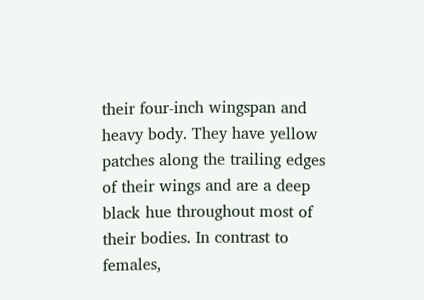their four-inch wingspan and heavy body. They have yellow patches along the trailing edges of their wings and are a deep black hue throughout most of their bodies. In contrast to females,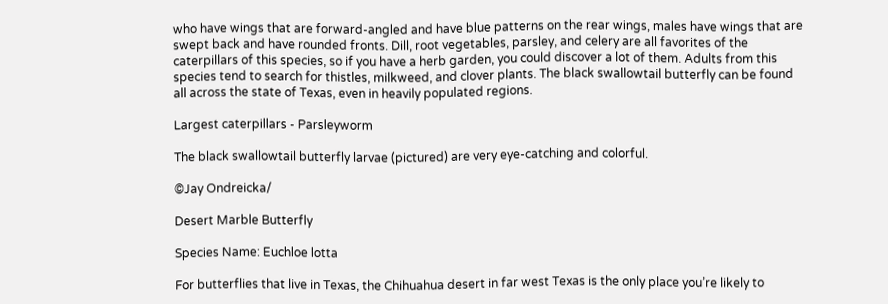who have wings that are forward-angled and have blue patterns on the rear wings, males have wings that are swept back and have rounded fronts. Dill, root vegetables, parsley, and celery are all favorites of the caterpillars of this species, so if you have a herb garden, you could discover a lot of them. Adults from this species tend to search for thistles, milkweed, and clover plants. The black swallowtail butterfly can be found all across the state of Texas, even in heavily populated regions.

Largest caterpillars - Parsleyworm

The black swallowtail butterfly larvae (pictured) are very eye-catching and colorful.

©Jay Ondreicka/

Desert Marble Butterfly

Species Name: Euchloe lotta

For butterflies that live in Texas, the Chihuahua desert in far west Texas is the only place you’re likely to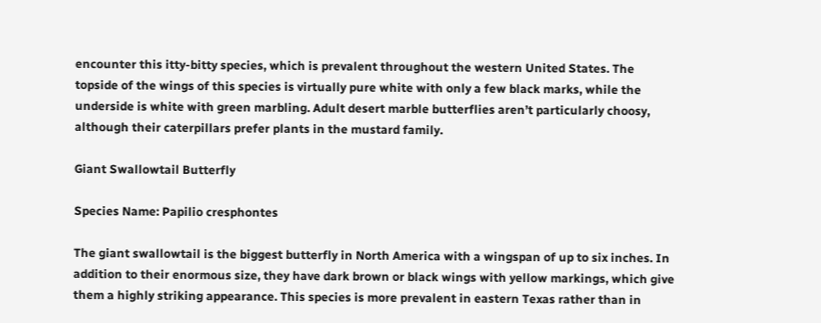encounter this itty-bitty species, which is prevalent throughout the western United States. The topside of the wings of this species is virtually pure white with only a few black marks, while the underside is white with green marbling. Adult desert marble butterflies aren’t particularly choosy, although their caterpillars prefer plants in the mustard family.

Giant Swallowtail Butterfly

Species Name: Papilio cresphontes

The giant swallowtail is the biggest butterfly in North America with a wingspan of up to six inches. In addition to their enormous size, they have dark brown or black wings with yellow markings, which give them a highly striking appearance. This species is more prevalent in eastern Texas rather than in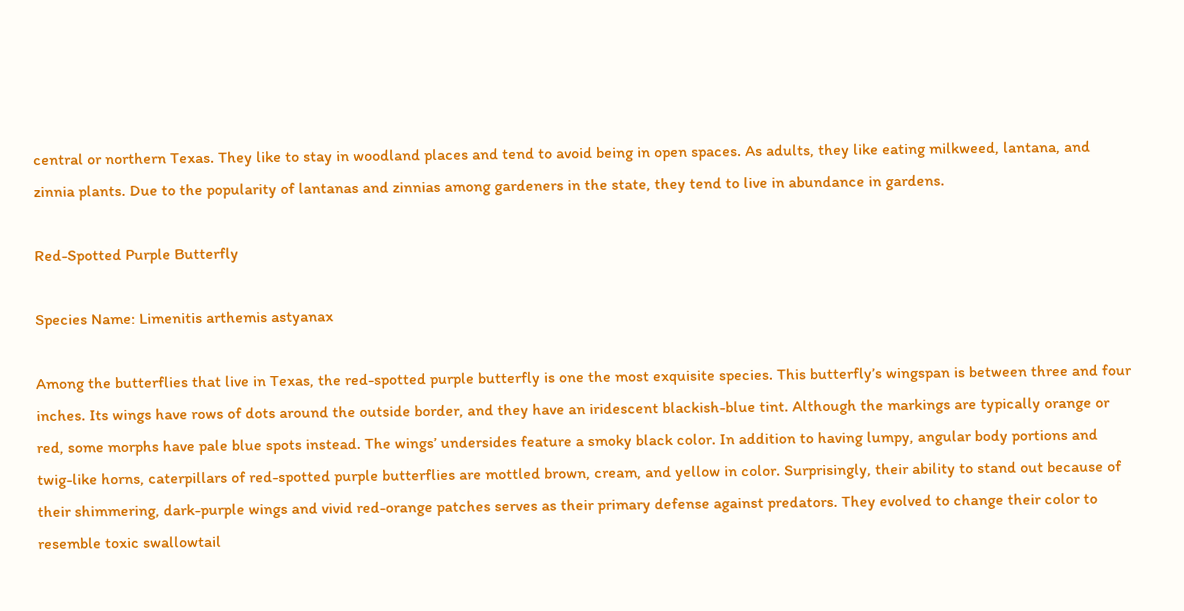central or northern Texas. They like to stay in woodland places and tend to avoid being in open spaces. As adults, they like eating milkweed, lantana, and zinnia plants. Due to the popularity of lantanas and zinnias among gardeners in the state, they tend to live in abundance in gardens.

Red-Spotted Purple Butterfly

Species Name: Limenitis arthemis astyanax

Among the butterflies that live in Texas, the red-spotted purple butterfly is one the most exquisite species. This butterfly’s wingspan is between three and four inches. Its wings have rows of dots around the outside border, and they have an iridescent blackish-blue tint. Although the markings are typically orange or red, some morphs have pale blue spots instead. The wings’ undersides feature a smoky black color. In addition to having lumpy, angular body portions and twig-like horns, caterpillars of red-spotted purple butterflies are mottled brown, cream, and yellow in color. Surprisingly, their ability to stand out because of their shimmering, dark-purple wings and vivid red-orange patches serves as their primary defense against predators. They evolved to change their color to resemble toxic swallowtail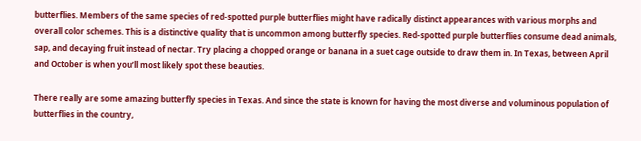butterflies. Members of the same species of red-spotted purple butterflies might have radically distinct appearances with various morphs and overall color schemes. This is a distinctive quality that is uncommon among butterfly species. Red-spotted purple butterflies consume dead animals, sap, and decaying fruit instead of nectar. Try placing a chopped orange or banana in a suet cage outside to draw them in. In Texas, between April and October is when you’ll most likely spot these beauties.

There really are some amazing butterfly species in Texas. And since the state is known for having the most diverse and voluminous population of butterflies in the country,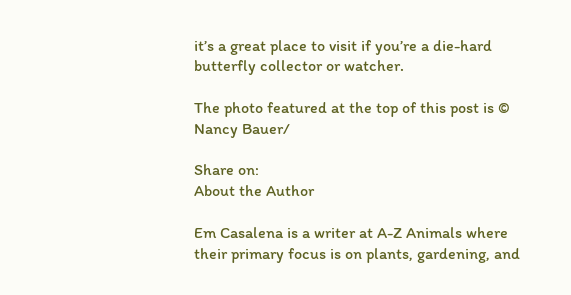it’s a great place to visit if you’re a die-hard butterfly collector or watcher.

The photo featured at the top of this post is © Nancy Bauer/

Share on:
About the Author

Em Casalena is a writer at A-Z Animals where their primary focus is on plants, gardening, and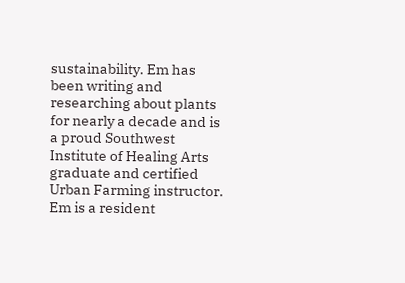sustainability. Em has been writing and researching about plants for nearly a decade and is a proud Southwest Institute of Healing Arts graduate and certified Urban Farming instructor. Em is a resident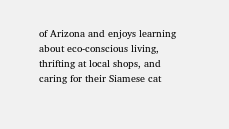of Arizona and enjoys learning about eco-conscious living, thrifting at local shops, and caring for their Siamese cat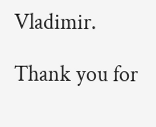Vladimir.

Thank you for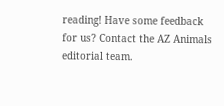reading! Have some feedback for us? Contact the AZ Animals editorial team.